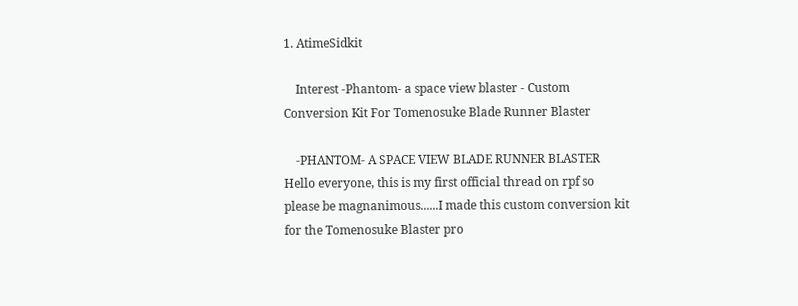1. AtimeSidkit

    Interest -Phantom- a space view blaster - Custom Conversion Kit For Tomenosuke Blade Runner Blaster

    -PHANTOM- A SPACE VIEW BLADE RUNNER BLASTER Hello everyone, this is my first official thread on rpf so please be magnanimous......I made this custom conversion kit for the Tomenosuke Blaster pro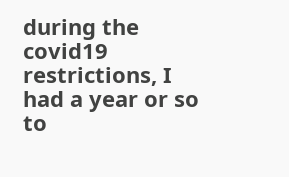during the covid19 restrictions, I had a year or so to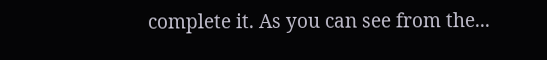complete it. As you can see from the...